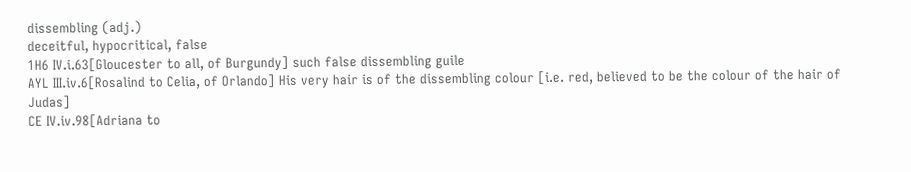dissembling (adj.)
deceitful, hypocritical, false
1H6 IV.i.63[Gloucester to all, of Burgundy] such false dissembling guile
AYL III.iv.6[Rosalind to Celia, of Orlando] His very hair is of the dissembling colour [i.e. red, believed to be the colour of the hair of Judas]
CE IV.iv.98[Adriana to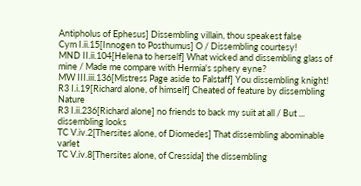Antipholus of Ephesus] Dissembling villain, thou speakest false
Cym I.ii.15[Innogen to Posthumus] O / Dissembling courtesy!
MND II.ii.104[Helena to herself] What wicked and dissembling glass of mine / Made me compare with Hermia's sphery eyne?
MW III.iii.136[Mistress Page aside to Falstaff] You dissembling knight!
R3 I.i.19[Richard alone, of himself] Cheated of feature by dissembling Nature
R3 I.ii.236[Richard alone] no friends to back my suit at all / But ... dissembling looks
TC V.iv.2[Thersites alone, of Diomedes] That dissembling abominable varlet
TC V.iv.8[Thersites alone, of Cressida] the dissembling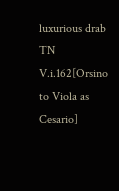luxurious drab
TN V.i.162[Orsino to Viola as Cesario]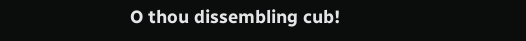O thou dissembling cub!